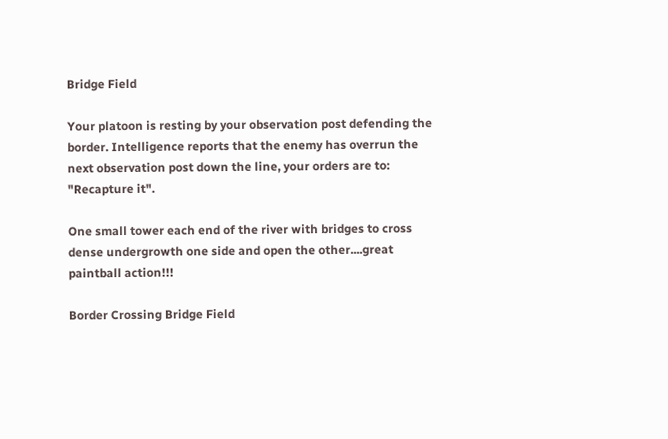Bridge Field

Your platoon is resting by your observation post defending the border. Intelligence reports that the enemy has overrun the next observation post down the line, your orders are to: "Recapture it".

One small tower each end of the river with bridges to cross dense undergrowth one side and open the other....great paintball action!!!

Border Crossing Bridge Field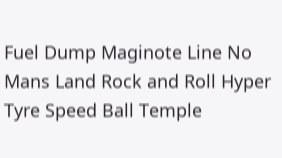Fuel Dump Maginote Line No Mans Land Rock and Roll Hyper Tyre Speed Ball Temple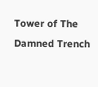Tower of The Damned Trench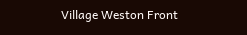Village Weston Front